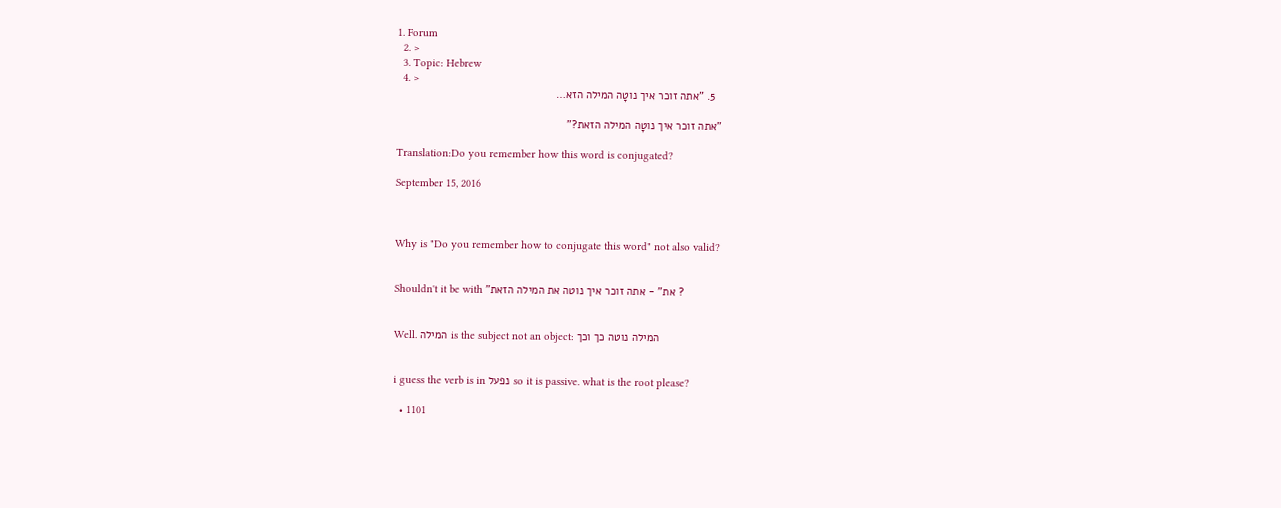1. Forum
  2. >
  3. Topic: Hebrew
  4. >
  5. "אתה זוכר איך נוטָה המילה הזא…

"אתה זוכר איך נוטָה המילה הזאת?"

Translation:Do you remember how this word is conjugated?

September 15, 2016



Why is "Do you remember how to conjugate this word" not also valid?


Shouldn't it be with "את" - אתה זוכר איך נוטה את המילה הזאת ?


Well. המילה is the subject not an object: המילה נוטה כך וכך


i guess the verb is in נפעל so it is passive. what is the root please?

  • 1101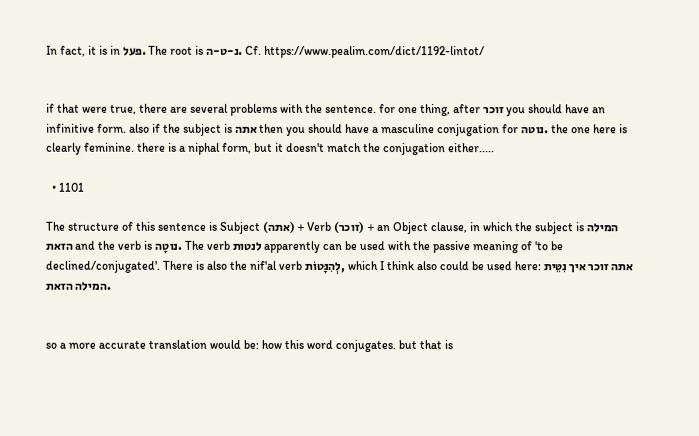In fact, it is in פעל. The root is נ-ט-ה. Cf. https://www.pealim.com/dict/1192-lintot/


if that were true, there are several problems with the sentence. for one thing, after זוכר you should have an infinitive form. also if the subject is אתה then you should have a masculine conjugation for נוטה. the one here is clearly feminine. there is a niphal form, but it doesn't match the conjugation either.....

  • 1101

The structure of this sentence is Subject (אתה) + Verb (זוכר) + an Object clause, in which the subject is המילה הזאת and the verb is נוטָה. The verb לנטות apparently can be used with the passive meaning of 'to be declined/conjugated'. There is also the nif'al verb לְהִנָּטוֹת, which I think also could be used here: אתה זוכר איך נִטֵּית המילה הזאת.


so a more accurate translation would be: how this word conjugates. but that is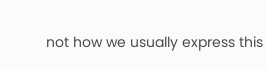not how we usually express this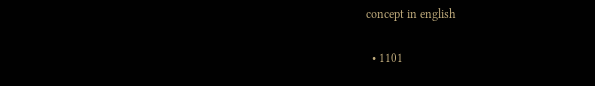concept in english

  • 1101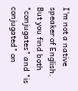I'm not a native speaker of English. But you find both "conjugates" and "is conjugated" on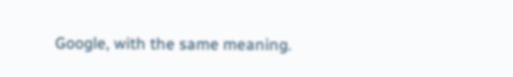Google, with the same meaning.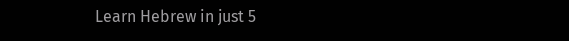Learn Hebrew in just 5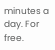minutes a day. For free.